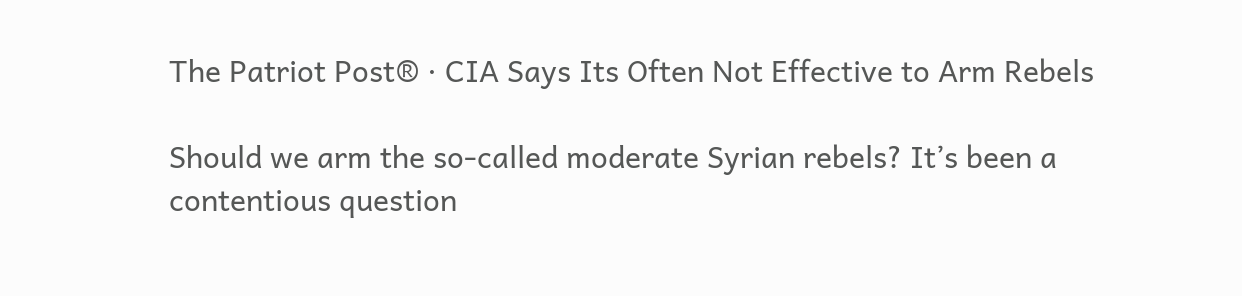The Patriot Post® · CIA Says Its Often Not Effective to Arm Rebels

Should we arm the so-called moderate Syrian rebels? It’s been a contentious question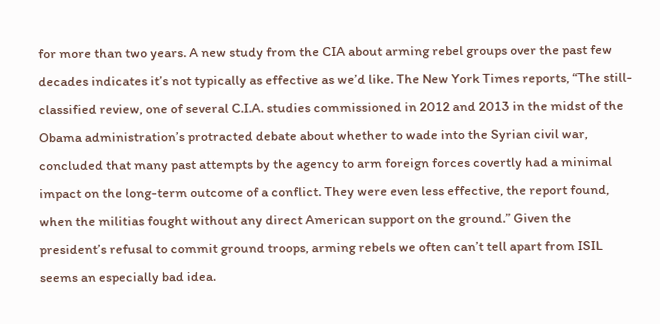for more than two years. A new study from the CIA about arming rebel groups over the past few decades indicates it’s not typically as effective as we’d like. The New York Times reports, “The still-classified review, one of several C.I.A. studies commissioned in 2012 and 2013 in the midst of the Obama administration’s protracted debate about whether to wade into the Syrian civil war, concluded that many past attempts by the agency to arm foreign forces covertly had a minimal impact on the long-term outcome of a conflict. They were even less effective, the report found, when the militias fought without any direct American support on the ground.” Given the president’s refusal to commit ground troops, arming rebels we often can’t tell apart from ISIL seems an especially bad idea.